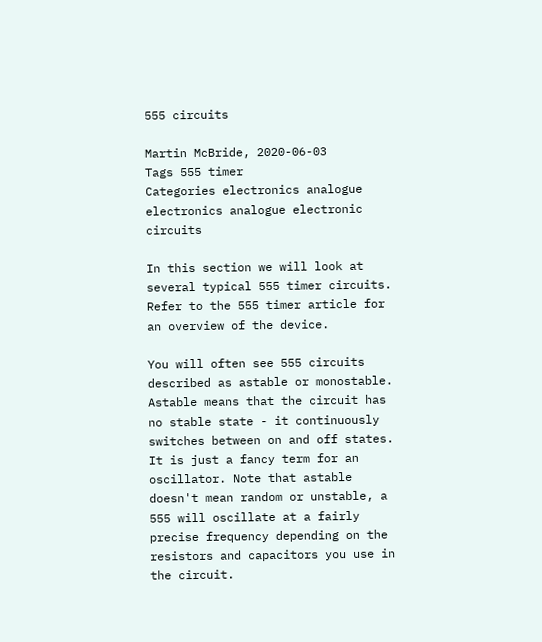555 circuits

Martin McBride, 2020-06-03
Tags 555 timer
Categories electronics analogue electronics analogue electronic circuits

In this section we will look at several typical 555 timer circuits. Refer to the 555 timer article for an overview of the device.

You will often see 555 circuits described as astable or monostable. Astable means that the circuit has no stable state - it continuously switches between on and off states. It is just a fancy term for an oscillator. Note that astable doesn't mean random or unstable, a 555 will oscillate at a fairly precise frequency depending on the resistors and capacitors you use in the circuit.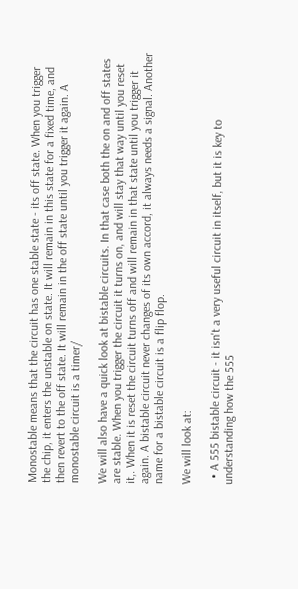Monostable means that the circuit has one stable state - its off state. When you trigger the chip, it enters the unstable on state. It will remain in this state for a fixed time, and then revert to the off state. It will remain in the off state until you trigger it again. A monostable circuit is a timer/

We will also have a quick look at bistable circuits. In that case both the on and off states are stable. When you trigger the circuit it turns on, and will stay that way until you reset it,. When it is reset the circuit turns off and will remain in that state until you trigger it again. A bistable circuit never changes of its own accord, it always needs a signal. Another name for a bistable circuit is a flip flop.

We will look at:

  • A 555 bistable circuit - it isn't a very useful circuit in itself, but it is key to understanding how the 555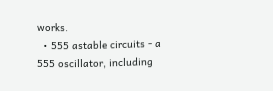works.
  • 555 astable circuits - a 555 oscillator, including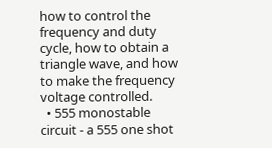how to control the frequency and duty cycle, how to obtain a triangle wave, and how to make the frequency voltage controlled.
  • 555 monostable circuit - a 555 one shot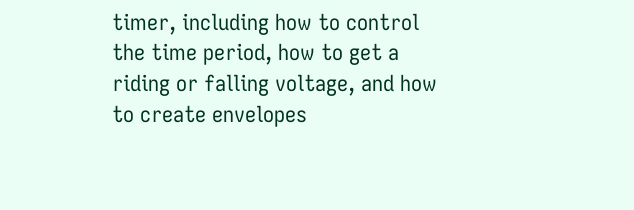timer, including how to control the time period, how to get a riding or falling voltage, and how to create envelopes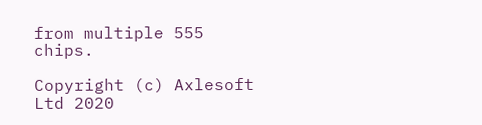from multiple 555 chips.

Copyright (c) Axlesoft Ltd 2020